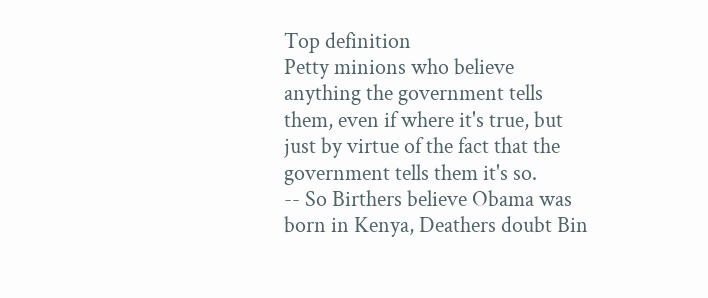Top definition
Petty minions who believe anything the government tells them, even if where it's true, but just by virtue of the fact that the government tells them it's so.
-- So Birthers believe Obama was born in Kenya, Deathers doubt Bin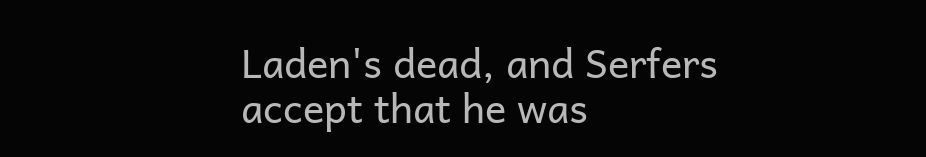Laden's dead, and Serfers accept that he was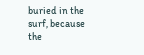buried in the surf, because the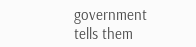government tells them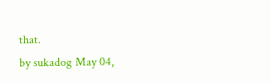that.
by sukadog May 04,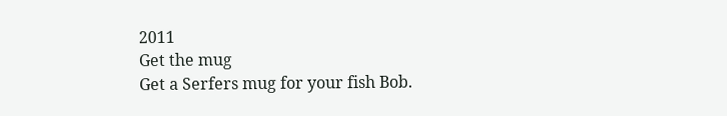2011
Get the mug
Get a Serfers mug for your fish Bob.